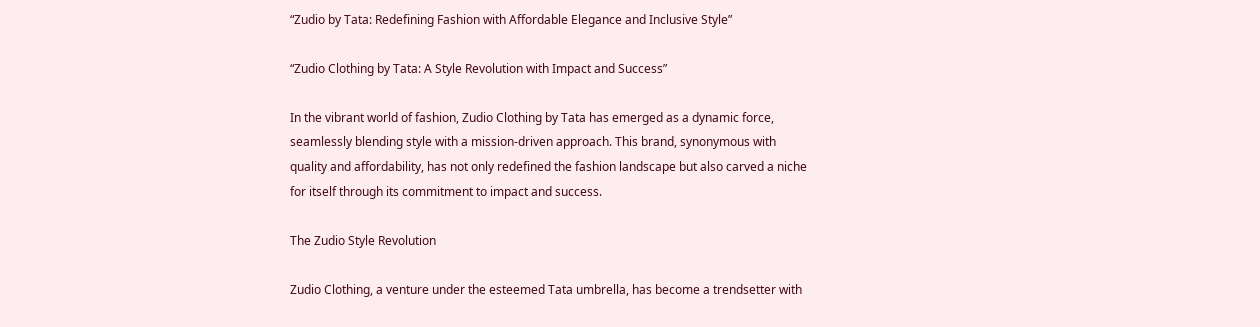“Zudio by Tata: Redefining Fashion with Affordable Elegance and Inclusive Style”

“Zudio Clothing by Tata: A Style Revolution with Impact and Success”

In the vibrant world of fashion, Zudio Clothing by Tata has emerged as a dynamic force, seamlessly blending style with a mission-driven approach. This brand, synonymous with quality and affordability, has not only redefined the fashion landscape but also carved a niche for itself through its commitment to impact and success.

The Zudio Style Revolution

Zudio Clothing, a venture under the esteemed Tata umbrella, has become a trendsetter with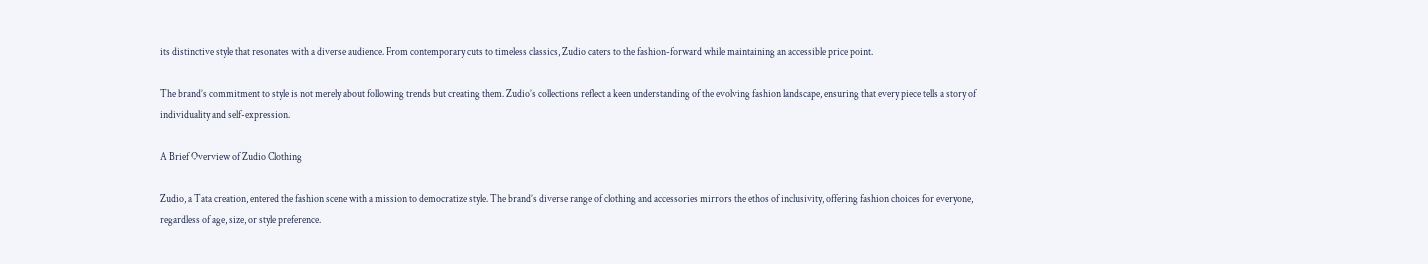its distinctive style that resonates with a diverse audience. From contemporary cuts to timeless classics, Zudio caters to the fashion-forward while maintaining an accessible price point.

The brand’s commitment to style is not merely about following trends but creating them. Zudio’s collections reflect a keen understanding of the evolving fashion landscape, ensuring that every piece tells a story of individuality and self-expression.

A Brief Overview of Zudio Clothing

Zudio, a Tata creation, entered the fashion scene with a mission to democratize style. The brand’s diverse range of clothing and accessories mirrors the ethos of inclusivity, offering fashion choices for everyone, regardless of age, size, or style preference.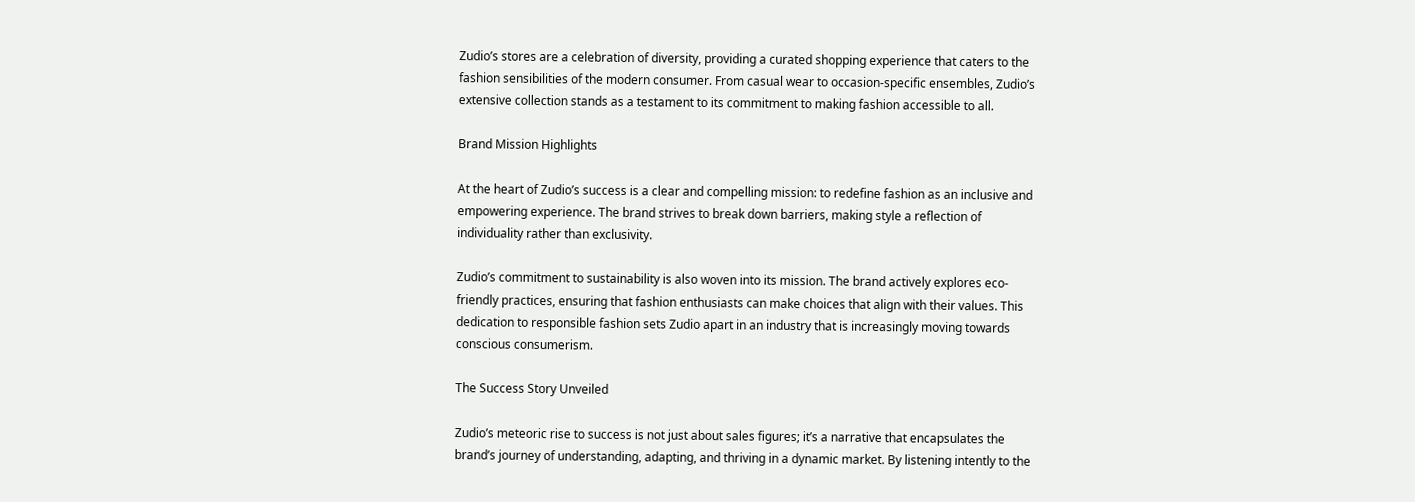Zudio’s stores are a celebration of diversity, providing a curated shopping experience that caters to the fashion sensibilities of the modern consumer. From casual wear to occasion-specific ensembles, Zudio’s extensive collection stands as a testament to its commitment to making fashion accessible to all.

Brand Mission Highlights

At the heart of Zudio’s success is a clear and compelling mission: to redefine fashion as an inclusive and empowering experience. The brand strives to break down barriers, making style a reflection of individuality rather than exclusivity.

Zudio’s commitment to sustainability is also woven into its mission. The brand actively explores eco-friendly practices, ensuring that fashion enthusiasts can make choices that align with their values. This dedication to responsible fashion sets Zudio apart in an industry that is increasingly moving towards conscious consumerism.

The Success Story Unveiled

Zudio’s meteoric rise to success is not just about sales figures; it’s a narrative that encapsulates the brand’s journey of understanding, adapting, and thriving in a dynamic market. By listening intently to the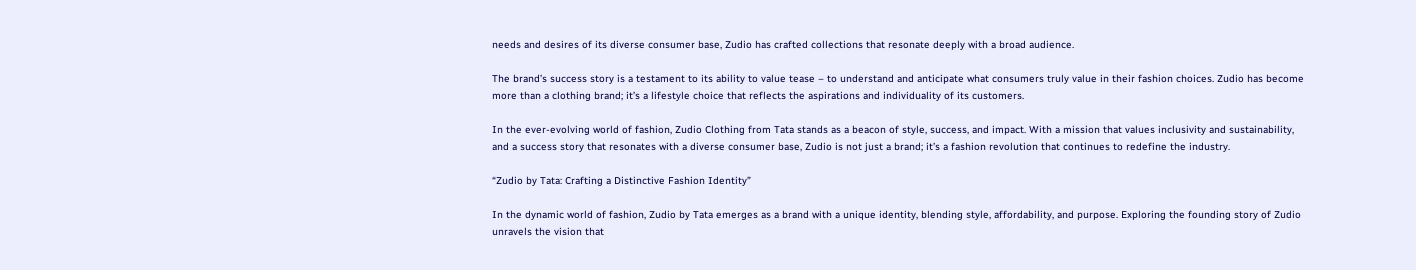needs and desires of its diverse consumer base, Zudio has crafted collections that resonate deeply with a broad audience.

The brand’s success story is a testament to its ability to value tease – to understand and anticipate what consumers truly value in their fashion choices. Zudio has become more than a clothing brand; it’s a lifestyle choice that reflects the aspirations and individuality of its customers.

In the ever-evolving world of fashion, Zudio Clothing from Tata stands as a beacon of style, success, and impact. With a mission that values inclusivity and sustainability, and a success story that resonates with a diverse consumer base, Zudio is not just a brand; it’s a fashion revolution that continues to redefine the industry.

“Zudio by Tata: Crafting a Distinctive Fashion Identity”

In the dynamic world of fashion, Zudio by Tata emerges as a brand with a unique identity, blending style, affordability, and purpose. Exploring the founding story of Zudio unravels the vision that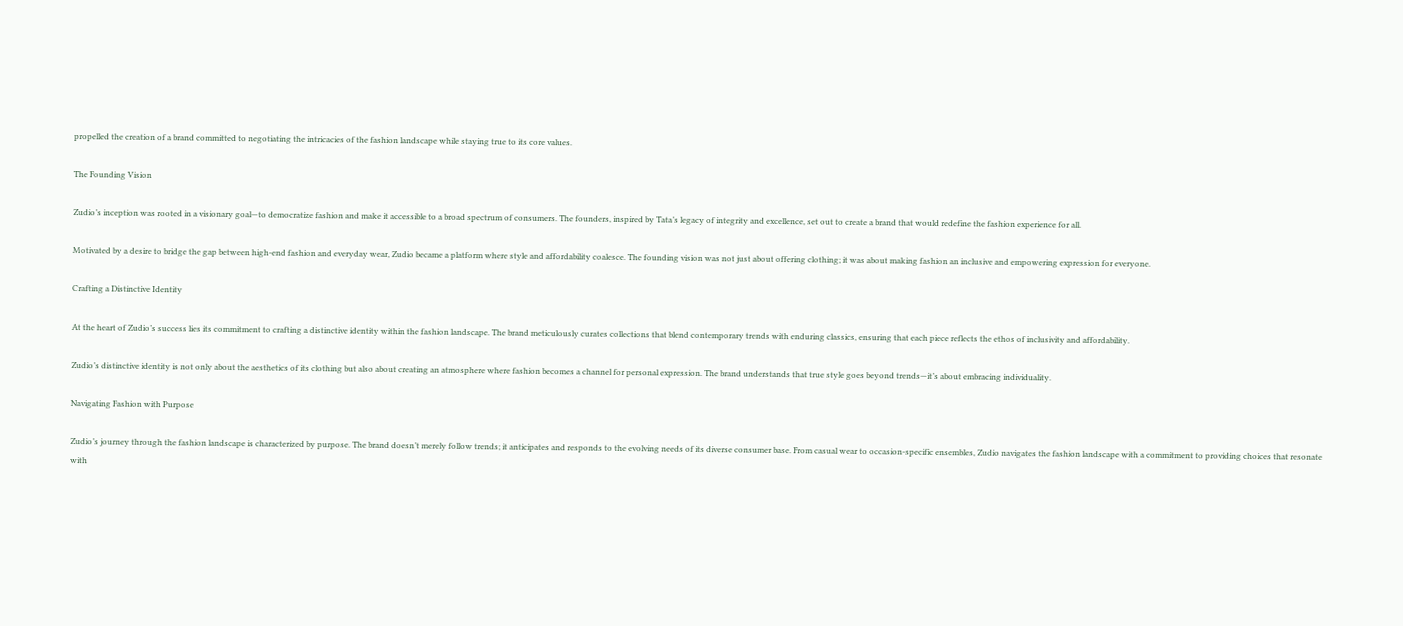propelled the creation of a brand committed to negotiating the intricacies of the fashion landscape while staying true to its core values.

The Founding Vision

Zudio’s inception was rooted in a visionary goal—to democratize fashion and make it accessible to a broad spectrum of consumers. The founders, inspired by Tata’s legacy of integrity and excellence, set out to create a brand that would redefine the fashion experience for all.

Motivated by a desire to bridge the gap between high-end fashion and everyday wear, Zudio became a platform where style and affordability coalesce. The founding vision was not just about offering clothing; it was about making fashion an inclusive and empowering expression for everyone.

Crafting a Distinctive Identity

At the heart of Zudio’s success lies its commitment to crafting a distinctive identity within the fashion landscape. The brand meticulously curates collections that blend contemporary trends with enduring classics, ensuring that each piece reflects the ethos of inclusivity and affordability.

Zudio’s distinctive identity is not only about the aesthetics of its clothing but also about creating an atmosphere where fashion becomes a channel for personal expression. The brand understands that true style goes beyond trends—it’s about embracing individuality.

Navigating Fashion with Purpose

Zudio’s journey through the fashion landscape is characterized by purpose. The brand doesn’t merely follow trends; it anticipates and responds to the evolving needs of its diverse consumer base. From casual wear to occasion-specific ensembles, Zudio navigates the fashion landscape with a commitment to providing choices that resonate with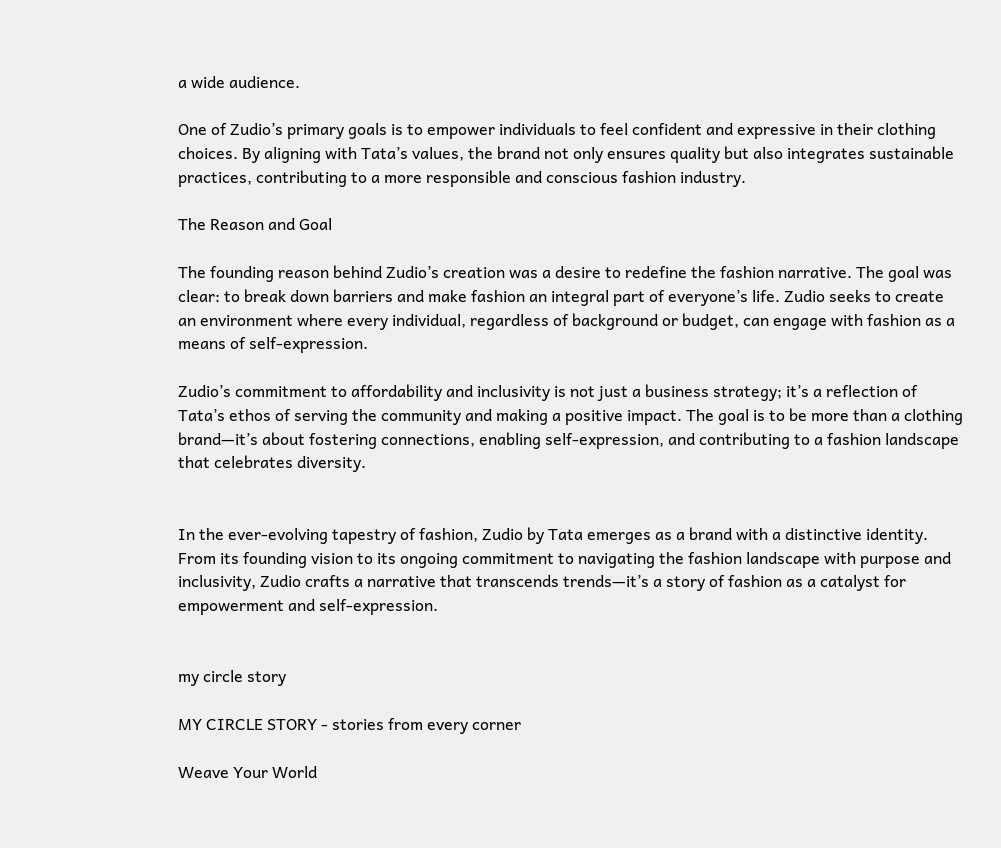a wide audience.

One of Zudio’s primary goals is to empower individuals to feel confident and expressive in their clothing choices. By aligning with Tata’s values, the brand not only ensures quality but also integrates sustainable practices, contributing to a more responsible and conscious fashion industry.

The Reason and Goal

The founding reason behind Zudio’s creation was a desire to redefine the fashion narrative. The goal was clear: to break down barriers and make fashion an integral part of everyone’s life. Zudio seeks to create an environment where every individual, regardless of background or budget, can engage with fashion as a means of self-expression.

Zudio’s commitment to affordability and inclusivity is not just a business strategy; it’s a reflection of Tata’s ethos of serving the community and making a positive impact. The goal is to be more than a clothing brand—it’s about fostering connections, enabling self-expression, and contributing to a fashion landscape that celebrates diversity.


In the ever-evolving tapestry of fashion, Zudio by Tata emerges as a brand with a distinctive identity. From its founding vision to its ongoing commitment to navigating the fashion landscape with purpose and inclusivity, Zudio crafts a narrative that transcends trends—it’s a story of fashion as a catalyst for empowerment and self-expression.


my circle story

MY CIRCLE STORY - stories from every corner

Weave Your World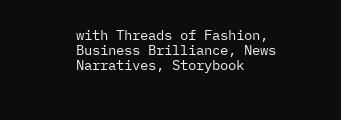with Threads of Fashion, Business Brilliance, News Narratives, Storybook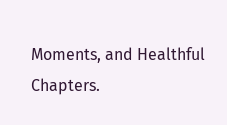Moments, and Healthful Chapters.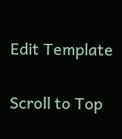Edit Template


Scroll to Top